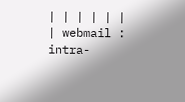| | | | | | | webmail : intra-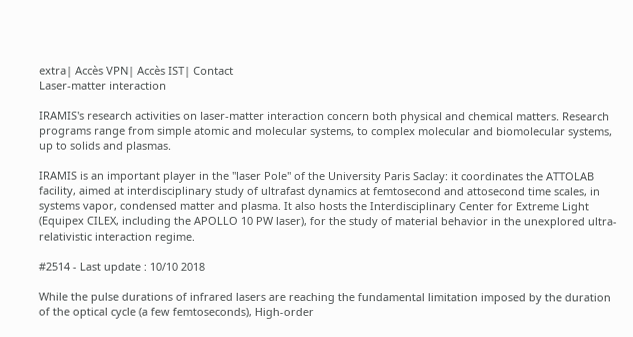extra| Accès VPN| Accès IST| Contact
Laser-matter interaction

IRAMIS's research activities on laser-matter interaction concern both physical and chemical matters. Research programs range from simple atomic and molecular systems, to complex molecular and biomolecular systems, up to solids and plasmas.

IRAMIS is an important player in the "laser Pole" of the University Paris Saclay: it coordinates the ATTOLAB facility, aimed at interdisciplinary study of ultrafast dynamics at femtosecond and attosecond time scales, in systems vapor, condensed matter and plasma. It also hosts the Interdisciplinary Center for Extreme Light (Equipex CILEX, including the APOLLO 10 PW laser), for the study of material behavior in the unexplored ultra-relativistic interaction regime.

#2514 - Last update : 10/10 2018

While the pulse durations of infrared lasers are reaching the fundamental limitation imposed by the duration of the optical cycle (a few femtoseconds), High-order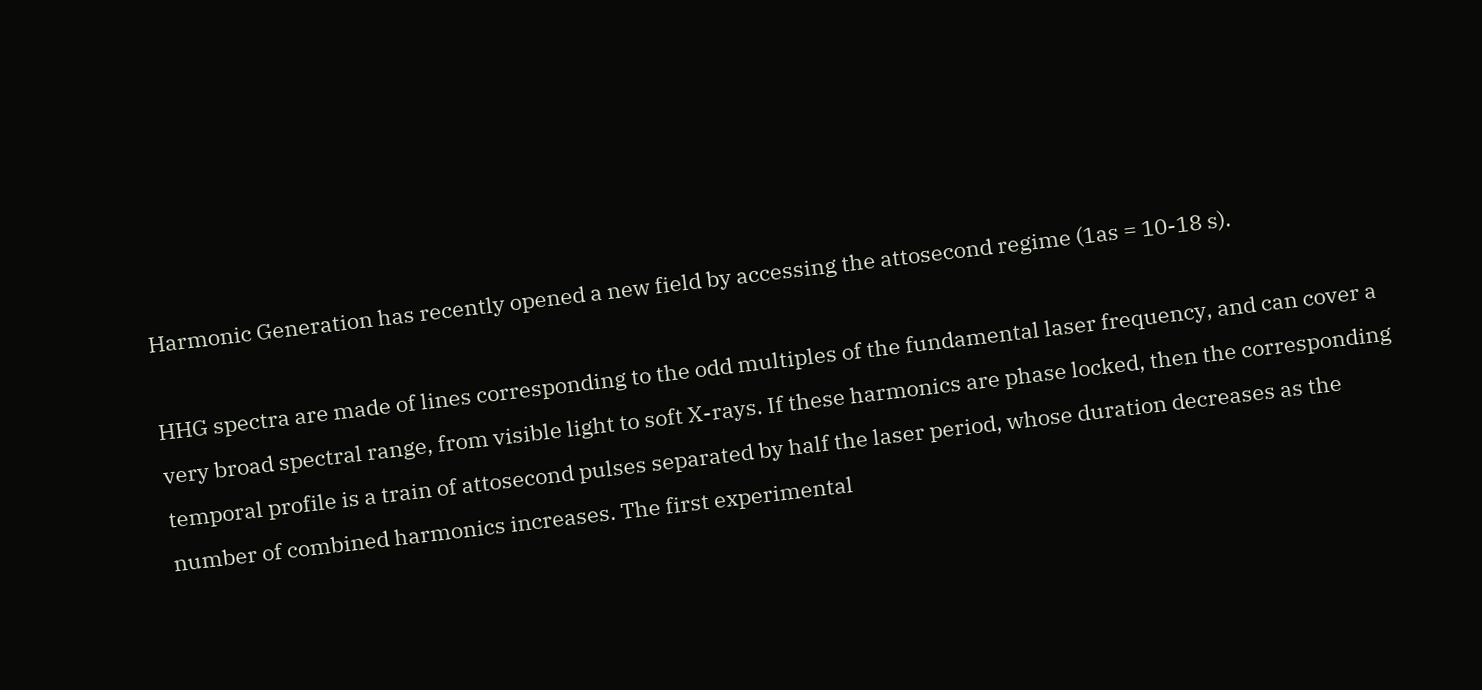Harmonic Generation has recently opened a new field by accessing the attosecond regime (1as = 10-18 s).

HHG spectra are made of lines corresponding to the odd multiples of the fundamental laser frequency, and can cover a very broad spectral range, from visible light to soft X-rays. If these harmonics are phase locked, then the corresponding temporal profile is a train of attosecond pulses separated by half the laser period, whose duration decreases as the number of combined harmonics increases. The first experimental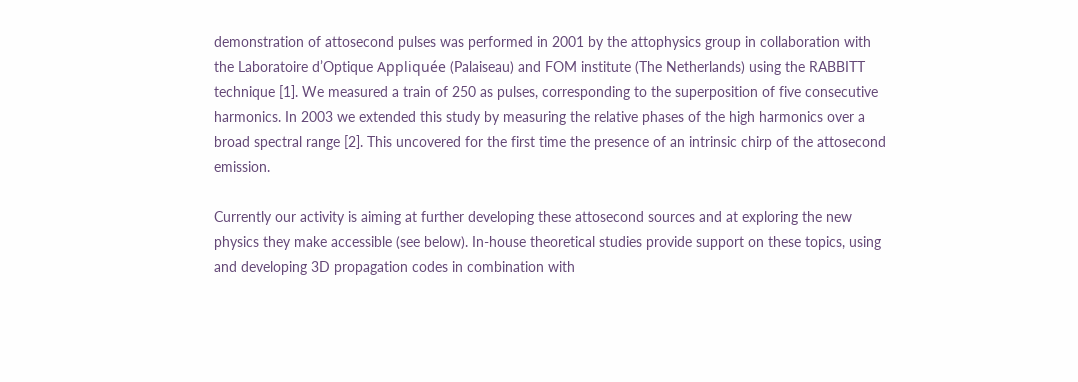demonstration of attosecond pulses was performed in 2001 by the attophysics group in collaboration with the Laboratoire d’Optique Appliquée (Palaiseau) and FOM institute (The Netherlands) using the RABBITT technique [1]. We measured a train of 250 as pulses, corresponding to the superposition of five consecutive harmonics. In 2003 we extended this study by measuring the relative phases of the high harmonics over a broad spectral range [2]. This uncovered for the first time the presence of an intrinsic chirp of the attosecond emission.

Currently our activity is aiming at further developing these attosecond sources and at exploring the new physics they make accessible (see below). In-house theoretical studies provide support on these topics, using and developing 3D propagation codes in combination with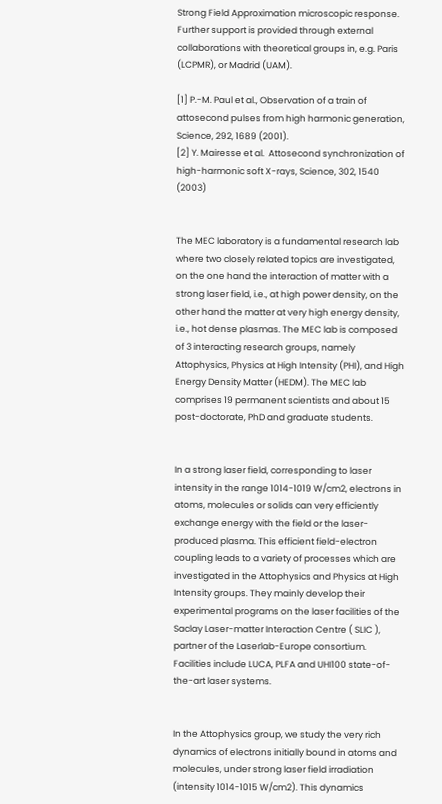Strong Field Approximation microscopic response. Further support is provided through external collaborations with theoretical groups in, e.g. Paris (LCPMR), or Madrid (UAM).

[1] P.-M. Paul et al., Observation of a train of attosecond pulses from high harmonic generation, Science, 292, 1689 (2001).
[2] Y. Mairesse et al.  Attosecond synchronization of high-harmonic soft X-rays, Science, 302, 1540 (2003)


The MEC laboratory is a fundamental research lab where two closely related topics are investigated, on the one hand the interaction of matter with a strong laser field, i.e., at high power density, on the other hand the matter at very high energy density, i.e., hot dense plasmas. The MEC lab is composed of 3 interacting research groups, namely Attophysics, Physics at High Intensity (PHI), and High Energy Density Matter (HEDM). The MEC lab comprises 19 permanent scientists and about 15 post-doctorate, PhD and graduate students.


In a strong laser field, corresponding to laser intensity in the range 1014-1019 W/cm2, electrons in atoms, molecules or solids can very efficiently exchange energy with the field or the laser-produced plasma. This efficient field-electron coupling leads to a variety of processes which are investigated in the Attophysics and Physics at High Intensity groups. They mainly develop their experimental programs on the laser facilities of the Saclay Laser-matter Interaction Centre ( SLIC ), partner of the Laserlab-Europe consortium. Facilities include LUCA, PLFA and UHI100 state-of-the-art laser systems.


In the Attophysics group, we study the very rich dynamics of electrons initially bound in atoms and molecules, under strong laser field irradiation (intensity 1014-1015 W/cm2). This dynamics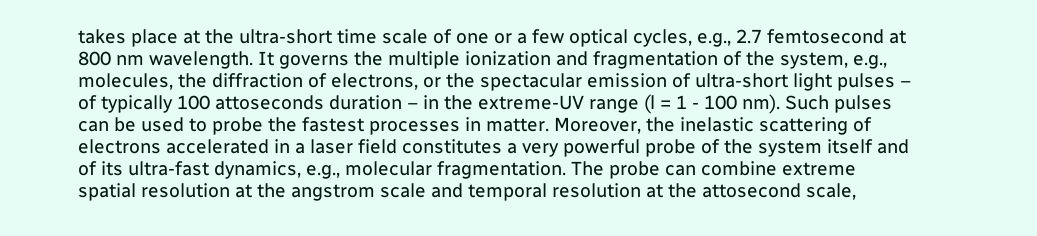takes place at the ultra-short time scale of one or a few optical cycles, e.g., 2.7 femtosecond at 800 nm wavelength. It governs the multiple ionization and fragmentation of the system, e.g., molecules, the diffraction of electrons, or the spectacular emission of ultra-short light pulses – of typically 100 attoseconds duration – in the extreme-UV range (l = 1 - 100 nm). Such pulses can be used to probe the fastest processes in matter. Moreover, the inelastic scattering of electrons accelerated in a laser field constitutes a very powerful probe of the system itself and of its ultra-fast dynamics, e.g., molecular fragmentation. The probe can combine extreme spatial resolution at the angstrom scale and temporal resolution at the attosecond scale,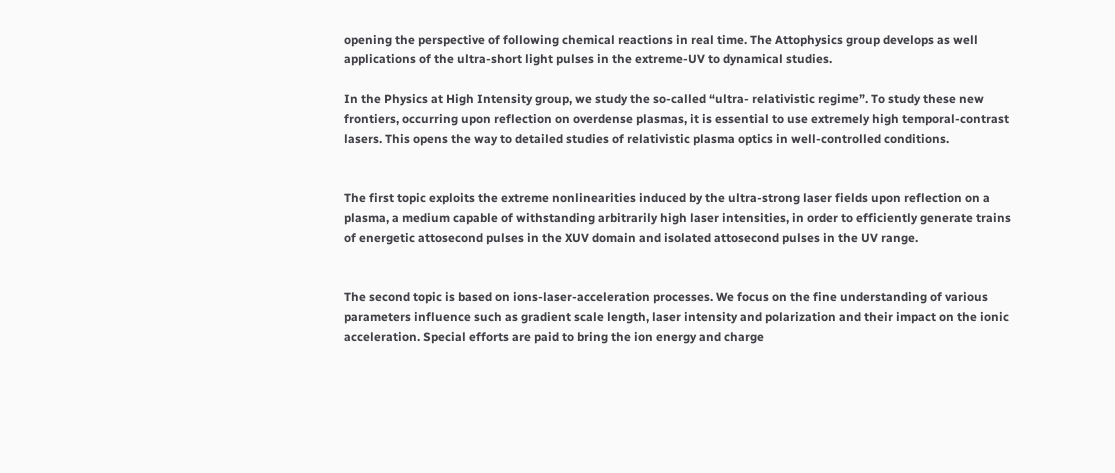opening the perspective of following chemical reactions in real time. The Attophysics group develops as well applications of the ultra-short light pulses in the extreme-UV to dynamical studies.

In the Physics at High Intensity group, we study the so-called “ultra- relativistic regime”. To study these new frontiers, occurring upon reflection on overdense plasmas, it is essential to use extremely high temporal-contrast lasers. This opens the way to detailed studies of relativistic plasma optics in well-controlled conditions.


The first topic exploits the extreme nonlinearities induced by the ultra-strong laser fields upon reflection on a plasma, a medium capable of withstanding arbitrarily high laser intensities, in order to efficiently generate trains of energetic attosecond pulses in the XUV domain and isolated attosecond pulses in the UV range.


The second topic is based on ions-laser-acceleration processes. We focus on the fine understanding of various parameters influence such as gradient scale length, laser intensity and polarization and their impact on the ionic acceleration. Special efforts are paid to bring the ion energy and charge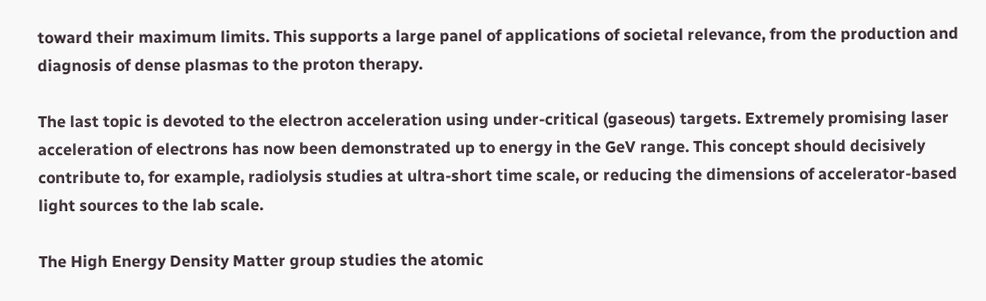toward their maximum limits. This supports a large panel of applications of societal relevance, from the production and diagnosis of dense plasmas to the proton therapy.

The last topic is devoted to the electron acceleration using under-critical (gaseous) targets. Extremely promising laser acceleration of electrons has now been demonstrated up to energy in the GeV range. This concept should decisively contribute to, for example, radiolysis studies at ultra-short time scale, or reducing the dimensions of accelerator-based light sources to the lab scale.

The High Energy Density Matter group studies the atomic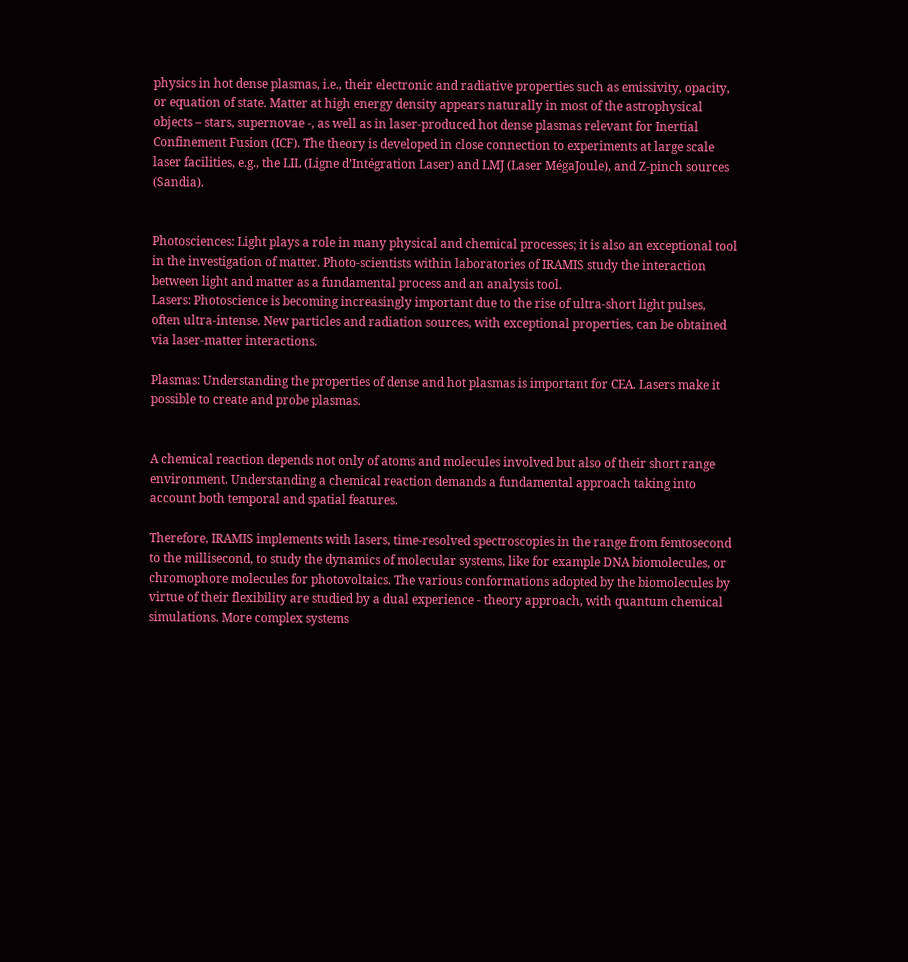physics in hot dense plasmas, i.e., their electronic and radiative properties such as emissivity, opacity, or equation of state. Matter at high energy density appears naturally in most of the astrophysical objects – stars, supernovae -, as well as in laser-produced hot dense plasmas relevant for Inertial Confinement Fusion (ICF). The theory is developed in close connection to experiments at large scale laser facilities, e.g., the LIL (Ligne d’Intégration Laser) and LMJ (Laser MégaJoule), and Z-pinch sources (Sandia).


Photosciences: Light plays a role in many physical and chemical processes; it is also an exceptional tool in the investigation of matter. Photo-scientists within laboratories of IRAMIS study the interaction between light and matter as a fundamental process and an analysis tool.
Lasers: Photoscience is becoming increasingly important due to the rise of ultra-short light pulses, often ultra-intense. New particles and radiation sources, with exceptional properties, can be obtained via laser-matter interactions.

Plasmas: Understanding the properties of dense and hot plasmas is important for CEA. Lasers make it possible to create and probe plasmas.


A chemical reaction depends not only of atoms and molecules involved but also of their short range environment. Understanding a chemical reaction demands a fundamental approach taking into account both temporal and spatial features.

Therefore, IRAMIS implements with lasers, time-resolved spectroscopies in the range from femtosecond to the millisecond, to study the dynamics of molecular systems, like for example DNA biomolecules, or chromophore molecules for photovoltaics. The various conformations adopted by the biomolecules by virtue of their flexibility are studied by a dual experience - theory approach, with quantum chemical simulations. More complex systems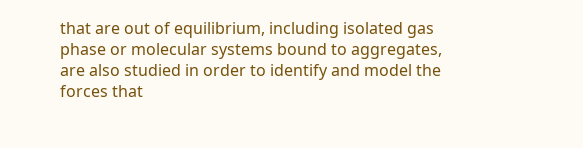that are out of equilibrium, including isolated gas phase or molecular systems bound to aggregates, are also studied in order to identify and model the forces that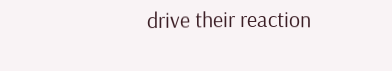drive their reaction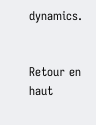dynamics.


Retour en haut